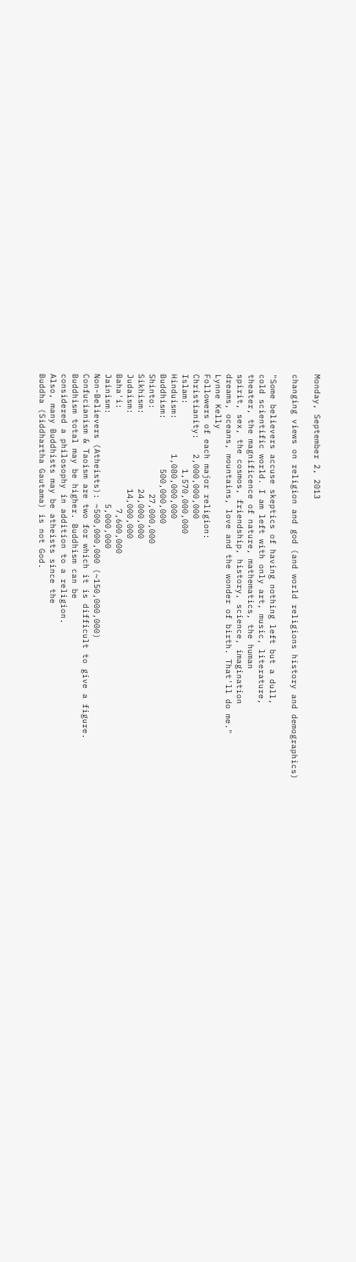Monday, September 2, 2013

changing views on religion and god (and world religions history and demographics)

"Some believers accuse skeptics of having nothing left but a dull,
cold scientific world. I am left with only art, music, literature,
theater, the magnificence of nature, mathematics, the human
spirit, sex, the cosmos, friendship, history, science, imagination
dreams, oceans, mountains, love and the wonder of birth. That'll do me."
Lynne Kelly
Followers of each major religion:
Christianity:   2,000,000,000
Islam:             1,570,000,000
Hinduism:       1,080,000,000
Buddhism:          500,000,000
Shinto:                 27,000,000
Sikhism:               24,000,000
Judaism:               14,000,000
Baha'i:                    7,600,000
Jainism:                  5,000,000
Non-Believers (Atheists): ~500,000,000 (~150,000,000)
Confucianism & Taoism are two for which it is difficult to give a figure.
Buddhism total may be higher. Buddhism can be
considered a philosophy in addition to a religion.
Also, many Buddhists may be atheists since the
Buddha (Siddhartha Gautama) is not God.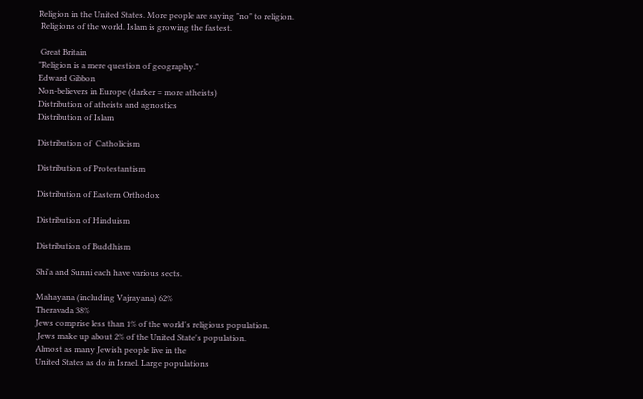Religion in the United States. More people are saying "no" to religion.
 Religions of the world. Islam is growing the fastest.

 Great Britain
"Religion is a mere question of geography."
Edward Gibbon
Non-believers in Europe (darker = more atheists)
Distribution of atheists and agnostics
Distribution of Islam

Distribution of  Catholicism

Distribution of Protestantism

Distribution of Eastern Orthodox

Distribution of Hinduism

Distribution of Buddhism

Shi'a and Sunni each have various sects.

Mahayana (including Vajrayana) 62%
Theravada 38%
Jews comprise less than 1% of the world's religious population.
 Jews make up about 2% of the United State's population.
Almost as many Jewish people live in the
United States as do in Israel. Large populations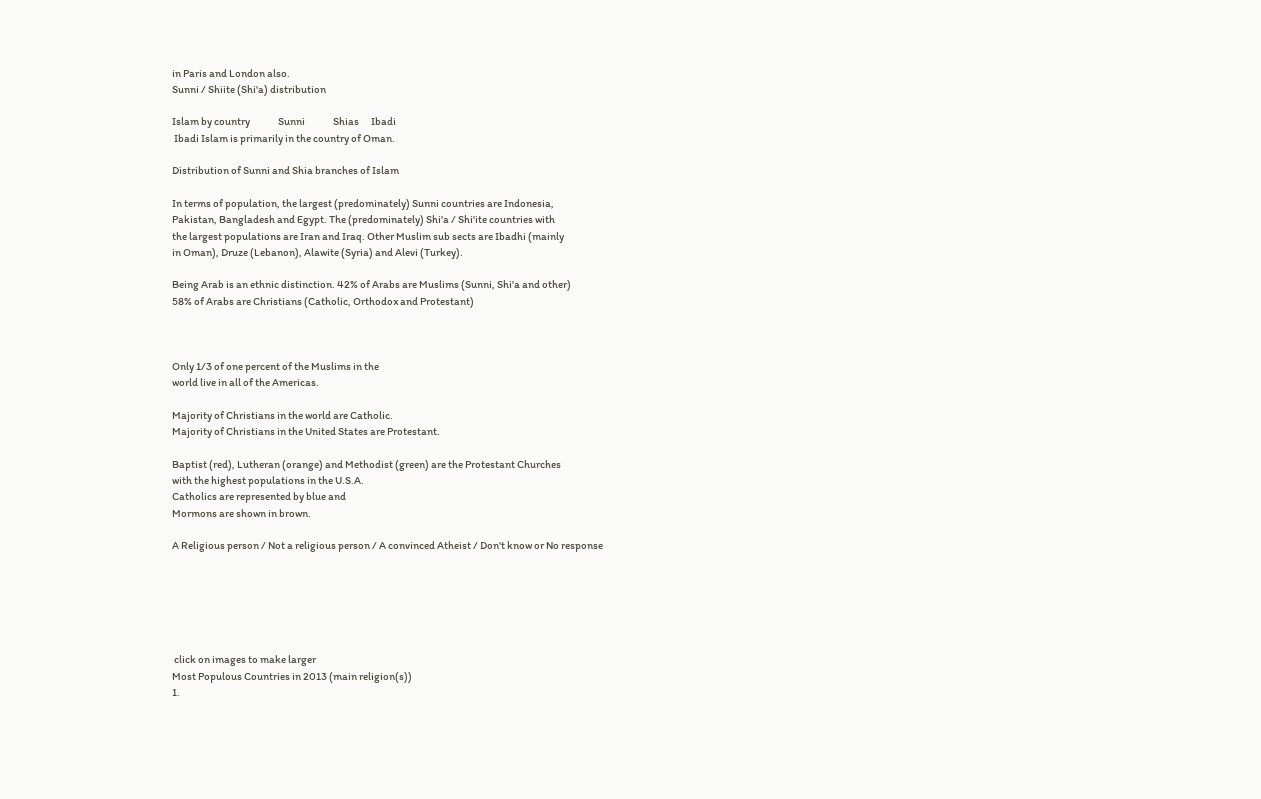in Paris and London also.
Sunni / Shiite (Shi'a) distribution

Islam by country              Sunni              Shias      Ibadi
 Ibadi Islam is primarily in the country of Oman.

Distribution of Sunni and Shia branches of Islam

In terms of population, the largest (predominately) Sunni countries are Indonesia,
Pakistan, Bangladesh and Egypt. The (predominately) Shi'a / Shi'ite countries with
the largest populations are Iran and Iraq. Other Muslim sub sects are Ibadhi (mainly
in Oman), Druze (Lebanon), Alawite (Syria) and Alevi (Turkey).

Being Arab is an ethnic distinction. 42% of Arabs are Muslims (Sunni, Shi'a and other)
58% of Arabs are Christians (Catholic, Orthodox and Protestant)



Only 1/3 of one percent of the Muslims in the
world live in all of the Americas.

Majority of Christians in the world are Catholic.
Majority of Christians in the United States are Protestant.

Baptist (red), Lutheran (orange) and Methodist (green) are the Protestant Churches
with the highest populations in the U.S.A.
Catholics are represented by blue and
Mormons are shown in brown.

A Religious person / Not a religious person / A convinced Atheist / Don't know or No response






 click on images to make larger
Most Populous Countries in 2013 (main religion(s))
1.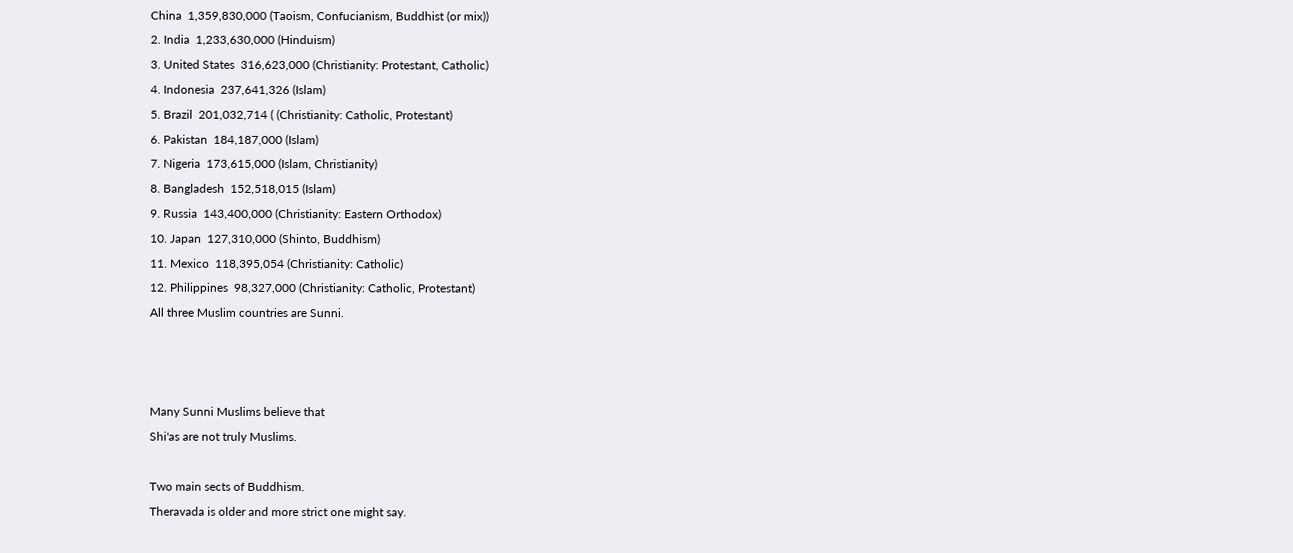China  1,359,830,000 (Taoism, Confucianism, Buddhist (or mix))
2. India  1,233,630,000 (Hinduism)
3. United States  316,623,000 (Christianity: Protestant, Catholic)
4. Indonesia  237,641,326 (Islam)
5. Brazil  201,032,714 ( (Christianity: Catholic, Protestant)
6. Pakistan  184,187,000 (Islam)
7. Nigeria  173,615,000 (Islam, Christianity)
8. Bangladesh  152,518,015 (Islam)
9. Russia  143,400,000 (Christianity: Eastern Orthodox)
10. Japan  127,310,000 (Shinto, Buddhism)
11. Mexico  118,395,054 (Christianity: Catholic)
12. Philippines  98,327,000 (Christianity: Catholic, Protestant)
All three Muslim countries are Sunni.



Many Sunni Muslims believe that
Shi'as are not truly Muslims.

Two main sects of Buddhism.
Theravada is older and more strict one might say.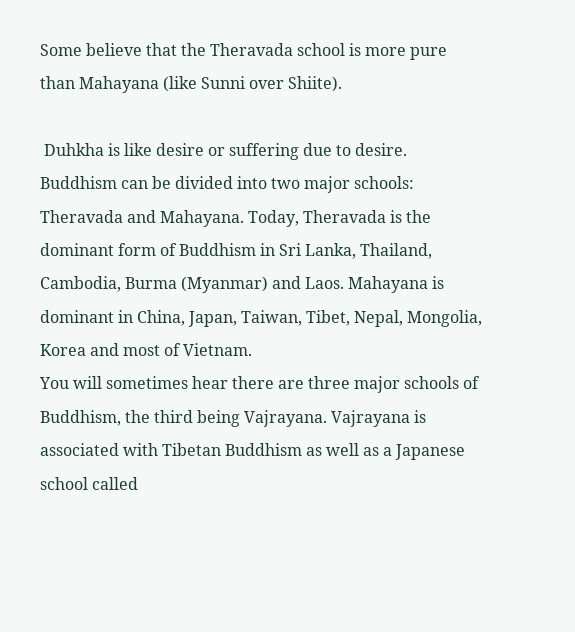Some believe that the Theravada school is more pure
than Mahayana (like Sunni over Shiite).

 Duhkha is like desire or suffering due to desire.
Buddhism can be divided into two major schools: Theravada and Mahayana. Today, Theravada is the dominant form of Buddhism in Sri Lanka, Thailand, Cambodia, Burma (Myanmar) and Laos. Mahayana is dominant in China, Japan, Taiwan, Tibet, Nepal, Mongolia, Korea and most of Vietnam.
You will sometimes hear there are three major schools of Buddhism, the third being Vajrayana. Vajrayana is associated with Tibetan Buddhism as well as a Japanese school called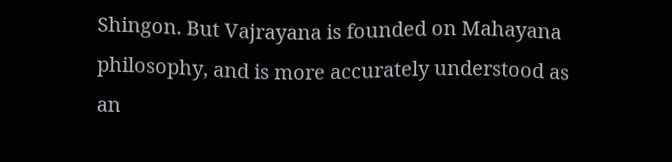Shingon. But Vajrayana is founded on Mahayana philosophy, and is more accurately understood as an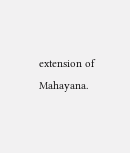extension of Mahayana.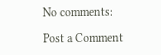No comments:

Post a Comment